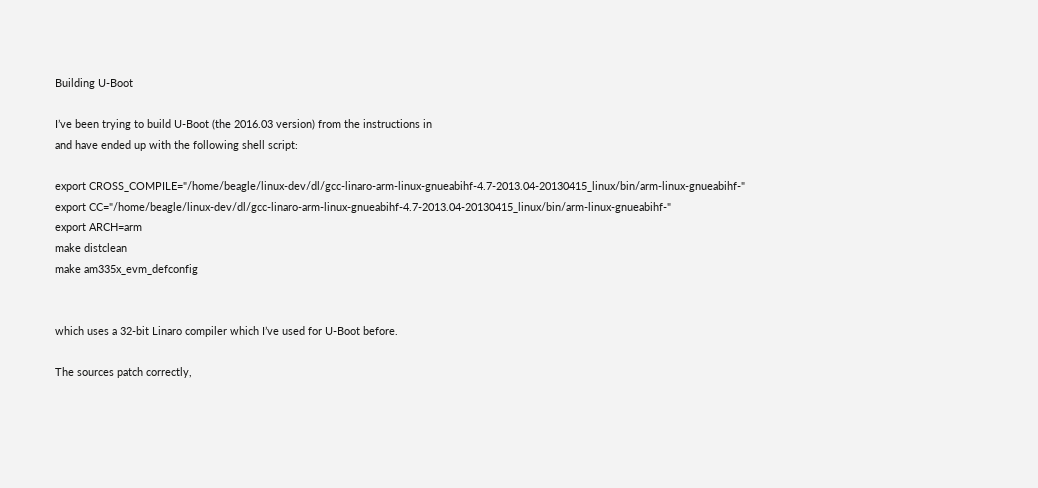Building U-Boot

I’ve been trying to build U-Boot (the 2016.03 version) from the instructions in
and have ended up with the following shell script:

export CROSS_COMPILE="/home/beagle/linux-dev/dl/gcc-linaro-arm-linux-gnueabihf-4.7-2013.04-20130415_linux/bin/arm-linux-gnueabihf-"
export CC="/home/beagle/linux-dev/dl/gcc-linaro-arm-linux-gnueabihf-4.7-2013.04-20130415_linux/bin/arm-linux-gnueabihf-"
export ARCH=arm
make distclean
make am335x_evm_defconfig


which uses a 32-bit Linaro compiler which I’ve used for U-Boot before.

The sources patch correctly,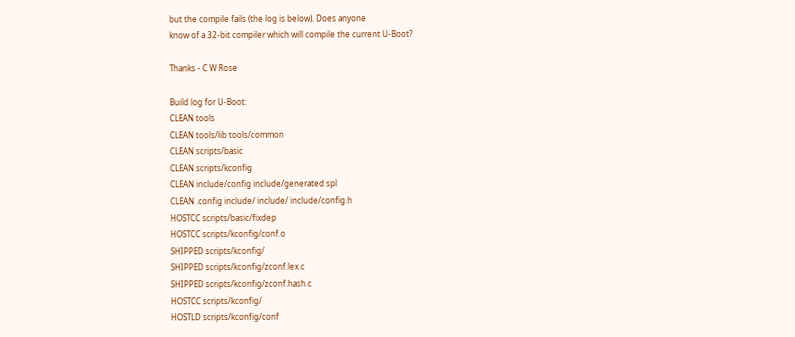but the compile fails (the log is below). Does anyone
know of a 32-bit compiler which will compile the current U-Boot?

Thanks - C W Rose

Build log for U-Boot:
CLEAN tools
CLEAN tools/lib tools/common
CLEAN scripts/basic
CLEAN scripts/kconfig
CLEAN include/config include/generated spl
CLEAN .config include/ include/ include/config.h
HOSTCC scripts/basic/fixdep
HOSTCC scripts/kconfig/conf.o
SHIPPED scripts/kconfig/
SHIPPED scripts/kconfig/zconf.lex.c
SHIPPED scripts/kconfig/zconf.hash.c
HOSTCC scripts/kconfig/
HOSTLD scripts/kconfig/conf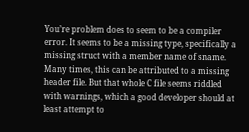You’re problem does to seem to be a compiler error. It seems to be a missing type, specifically a missing struct with a member name of sname. Many times, this can be attributed to a missing header file. But that whole C file seems riddled with warnings, which a good developer should at least attempt to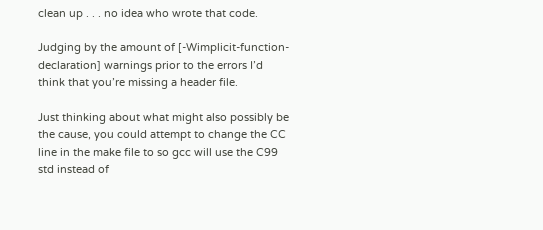clean up . . . no idea who wrote that code.

Judging by the amount of [-Wimplicit-function-declaration] warnings prior to the errors I’d think that you’re missing a header file.

Just thinking about what might also possibly be the cause, you could attempt to change the CC line in the make file to so gcc will use the C99 std instead of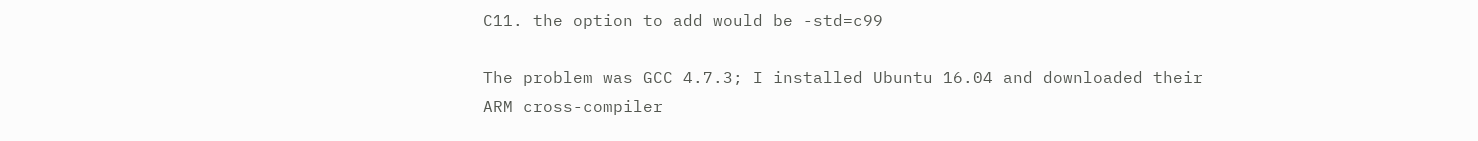C11. the option to add would be -std=c99

The problem was GCC 4.7.3; I installed Ubuntu 16.04 and downloaded their ARM cross-compiler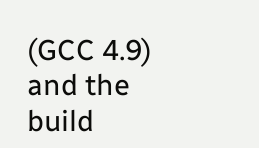(GCC 4.9) and the build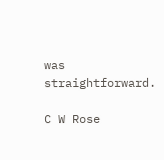was straightforward.

C W Rose